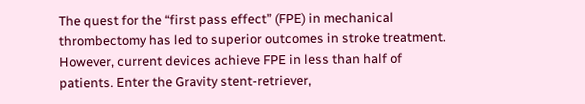The quest for the “first pass effect” (FPE) in mechanical thrombectomy has led to superior outcomes in stroke treatment. However, current devices achieve FPE in less than half of patients. Enter the Gravity stent-retriever,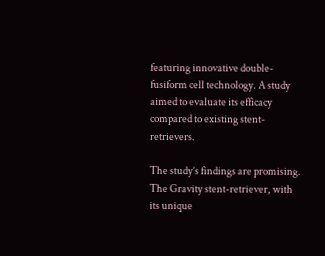featuring innovative double-fusiform cell technology. A study aimed to evaluate its efficacy compared to existing stent-retrievers.

The study’s findings are promising. The Gravity stent-retriever, with its unique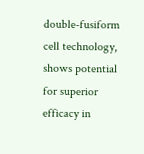double-fusiform cell technology, shows potential for superior efficacy in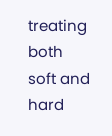treating both soft and hard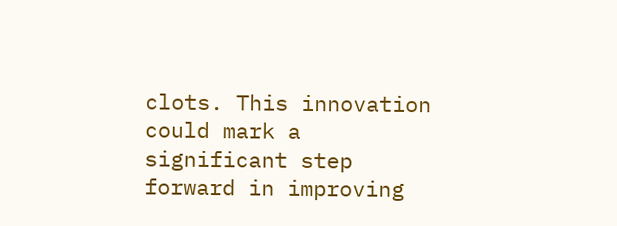clots. This innovation could mark a significant step forward in improving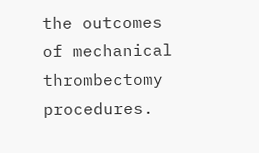the outcomes of mechanical thrombectomy procedures.